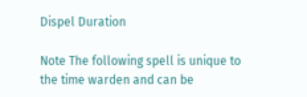Dispel Duration

Note The following spell is unique to the time warden and can be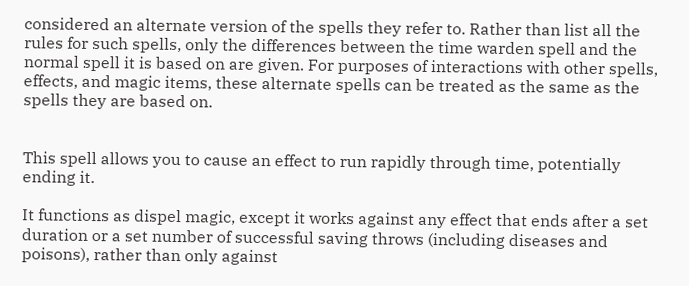considered an alternate version of the spells they refer to. Rather than list all the rules for such spells, only the differences between the time warden spell and the normal spell it is based on are given. For purposes of interactions with other spells, effects, and magic items, these alternate spells can be treated as the same as the spells they are based on.


This spell allows you to cause an effect to run rapidly through time, potentially ending it.

It functions as dispel magic, except it works against any effect that ends after a set duration or a set number of successful saving throws (including diseases and poisons), rather than only against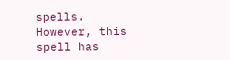spells. However, this spell has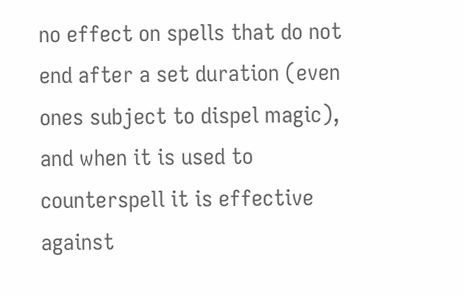no effect on spells that do not end after a set duration (even ones subject to dispel magic), and when it is used to counterspell it is effective against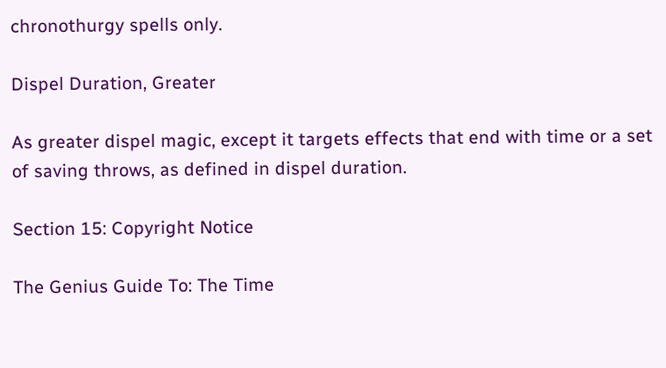chronothurgy spells only.

Dispel Duration, Greater

As greater dispel magic, except it targets effects that end with time or a set of saving throws, as defined in dispel duration.

Section 15: Copyright Notice

The Genius Guide To: The Time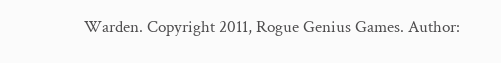Warden. Copyright 2011, Rogue Genius Games. Author: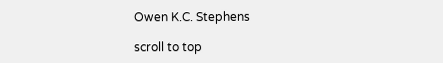Owen K.C. Stephens

scroll to top